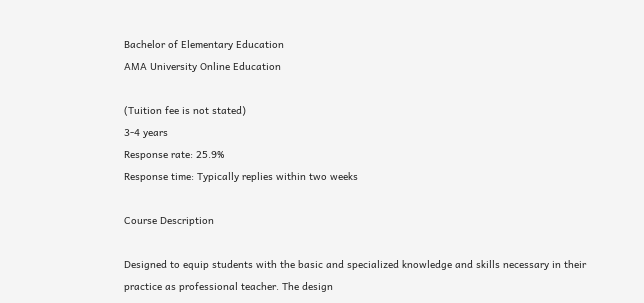Bachelor of Elementary Education
AMA University Online Education

(Tuition fee is not stated)
3-4 years
Response rate: 25.9%
Response time: Typically replies within two weeks

Course Description

Designed to equip students with the basic and specialized knowledge and skills necessary in their practice as professional teacher. The design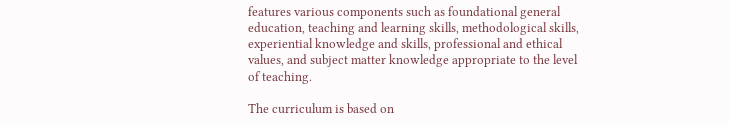features various components such as foundational general education, teaching and learning skills, methodological skills, experiential knowledge and skills, professional and ethical values, and subject matter knowledge appropriate to the level of teaching.

The curriculum is based on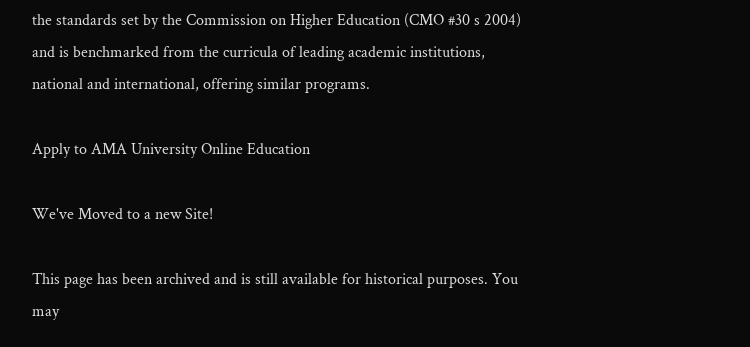the standards set by the Commission on Higher Education (CMO #30 s 2004) and is benchmarked from the curricula of leading academic institutions, national and international, offering similar programs.

Apply to AMA University Online Education

We've Moved to a new Site!

This page has been archived and is still available for historical purposes. You may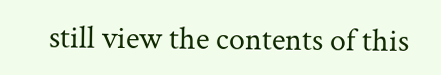still view the contents of this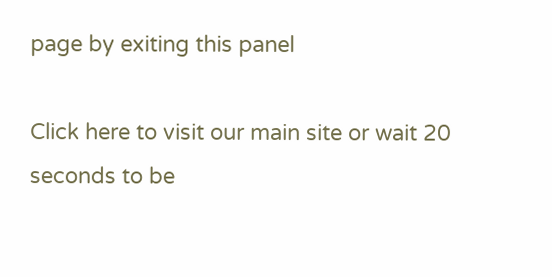page by exiting this panel

Click here to visit our main site or wait 20 seconds to be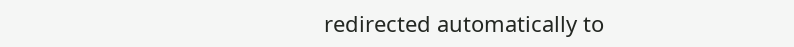redirected automatically to